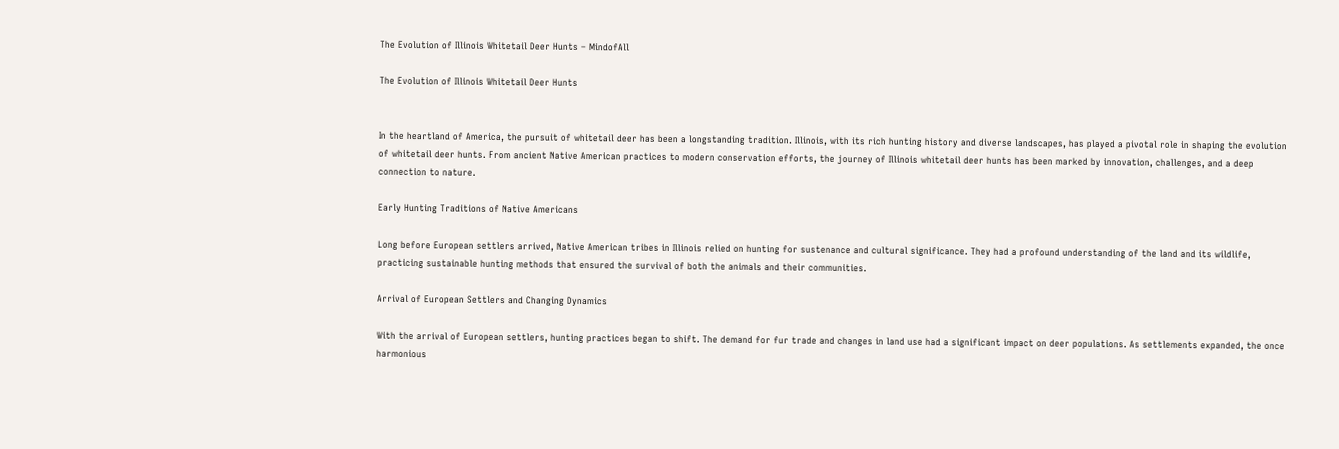The Evolution of Illinois Whitetail Deer Hunts – MindofAll

The Evolution of Illinois Whitetail Deer Hunts


In the heartland of America, the pursuit of whitetail deer has been a longstanding tradition. Illinois, with its rich hunting history and diverse landscapes, has played a pivotal role in shaping the evolution of whitetail deer hunts. From ancient Native American practices to modern conservation efforts, the journey of Illinois whitetail deer hunts has been marked by innovation, challenges, and a deep connection to nature.

Early Hunting Traditions of Native Americans

Long before European settlers arrived, Native American tribes in Illinois relied on hunting for sustenance and cultural significance. They had a profound understanding of the land and its wildlife, practicing sustainable hunting methods that ensured the survival of both the animals and their communities.

Arrival of European Settlers and Changing Dynamics

With the arrival of European settlers, hunting practices began to shift. The demand for fur trade and changes in land use had a significant impact on deer populations. As settlements expanded, the once harmonious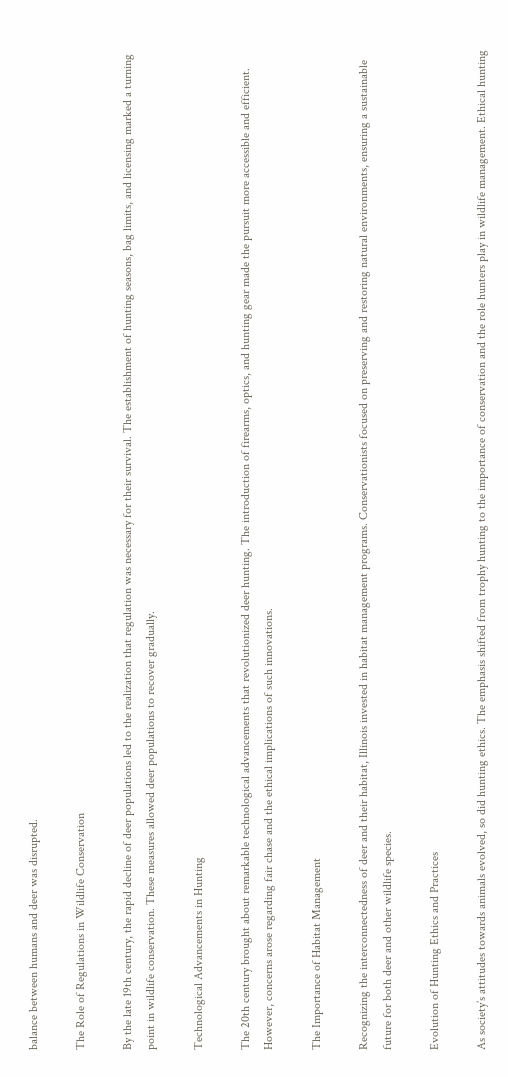balance between humans and deer was disrupted.

The Role of Regulations in Wildlife Conservation

By the late 19th century, the rapid decline of deer populations led to the realization that regulation was necessary for their survival. The establishment of hunting seasons, bag limits, and licensing marked a turning point in wildlife conservation. These measures allowed deer populations to recover gradually.

Technological Advancements in Hunting

The 20th century brought about remarkable technological advancements that revolutionized deer hunting. The introduction of firearms, optics, and hunting gear made the pursuit more accessible and efficient. However, concerns arose regarding fair chase and the ethical implications of such innovations.

The Importance of Habitat Management

Recognizing the interconnectedness of deer and their habitat, Illinois invested in habitat management programs. Conservationists focused on preserving and restoring natural environments, ensuring a sustainable future for both deer and other wildlife species.

Evolution of Hunting Ethics and Practices

As society’s attitudes towards animals evolved, so did hunting ethics. The emphasis shifted from trophy hunting to the importance of conservation and the role hunters play in wildlife management. Ethical hunting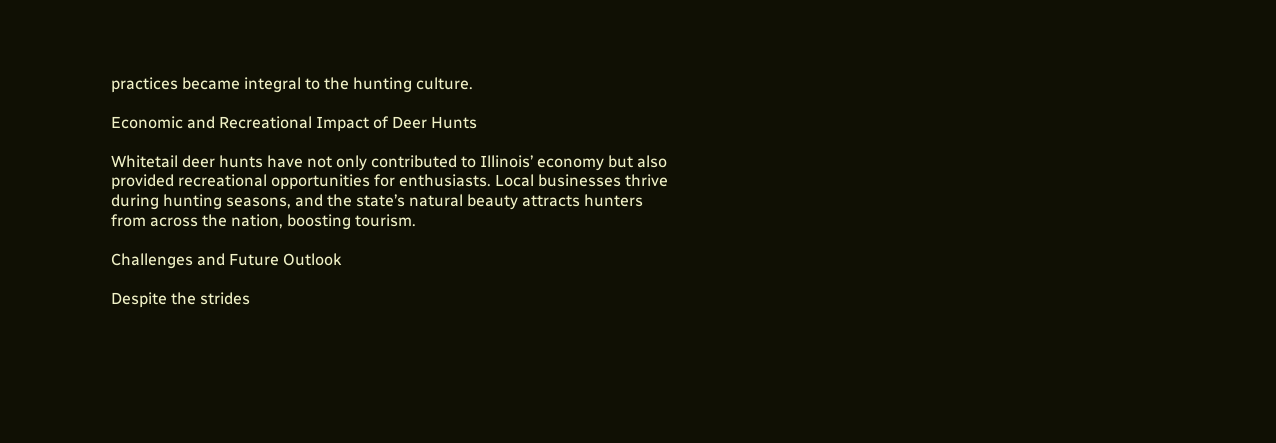practices became integral to the hunting culture.

Economic and Recreational Impact of Deer Hunts

Whitetail deer hunts have not only contributed to Illinois’ economy but also provided recreational opportunities for enthusiasts. Local businesses thrive during hunting seasons, and the state’s natural beauty attracts hunters from across the nation, boosting tourism.

Challenges and Future Outlook

Despite the strides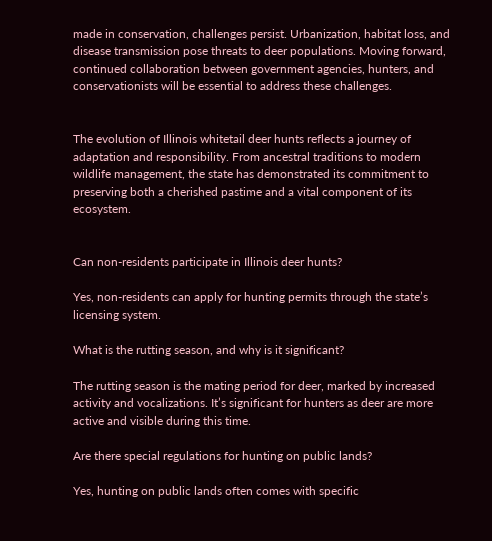made in conservation, challenges persist. Urbanization, habitat loss, and disease transmission pose threats to deer populations. Moving forward, continued collaboration between government agencies, hunters, and conservationists will be essential to address these challenges.


The evolution of Illinois whitetail deer hunts reflects a journey of adaptation and responsibility. From ancestral traditions to modern wildlife management, the state has demonstrated its commitment to preserving both a cherished pastime and a vital component of its ecosystem.


Can non-residents participate in Illinois deer hunts?

Yes, non-residents can apply for hunting permits through the state’s licensing system.

What is the rutting season, and why is it significant?

The rutting season is the mating period for deer, marked by increased activity and vocalizations. It’s significant for hunters as deer are more active and visible during this time.

Are there special regulations for hunting on public lands?

Yes, hunting on public lands often comes with specific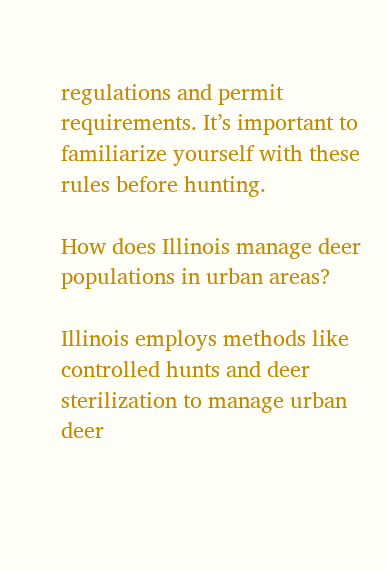regulations and permit requirements. It’s important to familiarize yourself with these rules before hunting.

How does Illinois manage deer populations in urban areas?

Illinois employs methods like controlled hunts and deer sterilization to manage urban deer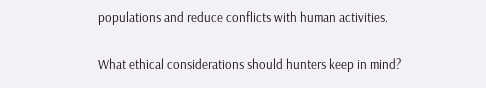populations and reduce conflicts with human activities.

What ethical considerations should hunters keep in mind?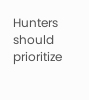Hunters should prioritize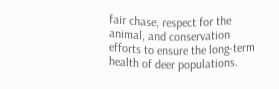fair chase, respect for the animal, and conservation efforts to ensure the long-term health of deer populations.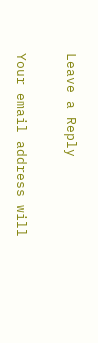Leave a Reply

Your email address will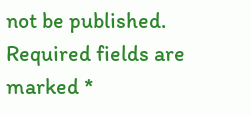not be published. Required fields are marked *